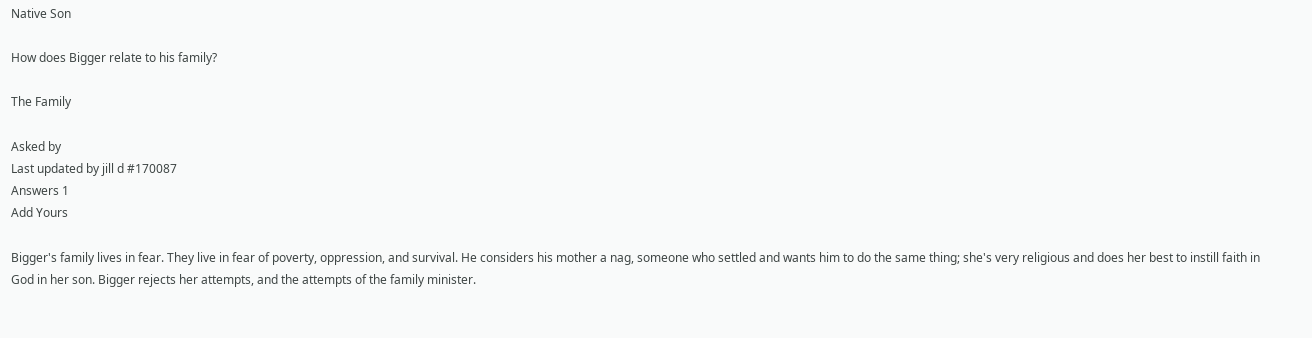Native Son

How does Bigger relate to his family?

The Family

Asked by
Last updated by jill d #170087
Answers 1
Add Yours

Bigger's family lives in fear. They live in fear of poverty, oppression, and survival. He considers his mother a nag, someone who settled and wants him to do the same thing; she's very religious and does her best to instill faith in God in her son. Bigger rejects her attempts, and the attempts of the family minister.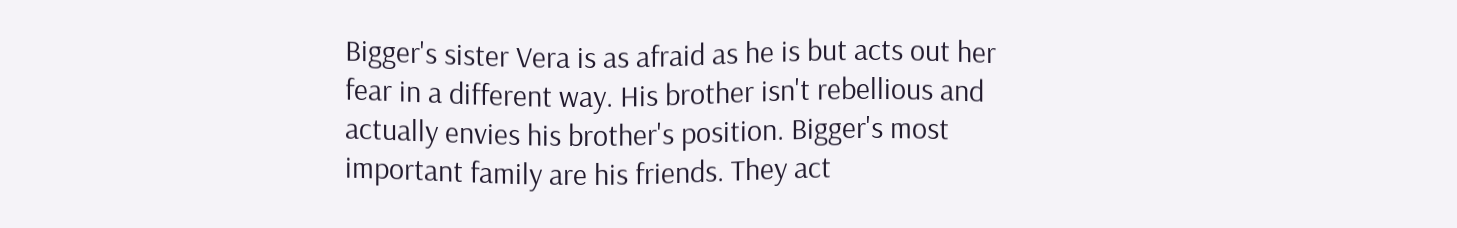Bigger's sister Vera is as afraid as he is but acts out her fear in a different way. His brother isn't rebellious and actually envies his brother's position. Bigger's most important family are his friends. They act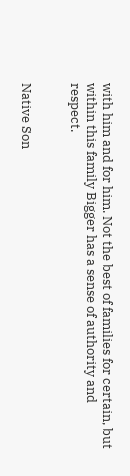with him and for him. Not the best of families for certain, but within this family Bigger has a sense of authority and respect.


Native Son